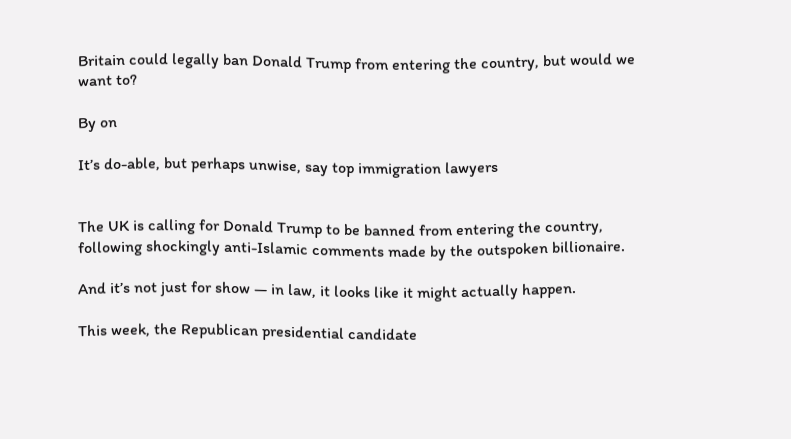Britain could legally ban Donald Trump from entering the country, but would we want to?

By on

It’s do-able, but perhaps unwise, say top immigration lawyers


The UK is calling for Donald Trump to be banned from entering the country, following shockingly anti-Islamic comments made by the outspoken billionaire.

And it’s not just for show — in law, it looks like it might actually happen.

This week, the Republican presidential candidate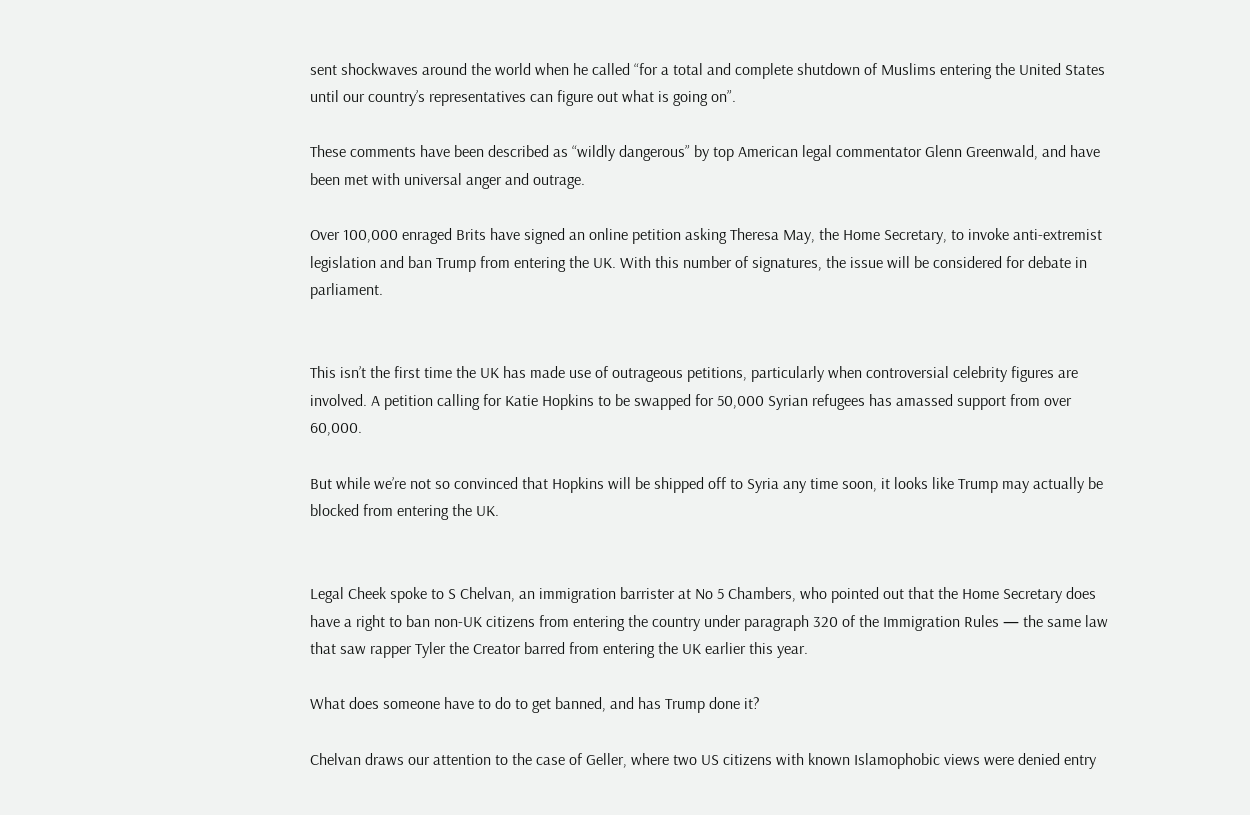sent shockwaves around the world when he called “for a total and complete shutdown of Muslims entering the United States until our country’s representatives can figure out what is going on”.

These comments have been described as “wildly dangerous” by top American legal commentator Glenn Greenwald, and have been met with universal anger and outrage.

Over 100,000 enraged Brits have signed an online petition asking Theresa May, the Home Secretary, to invoke anti-extremist legislation and ban Trump from entering the UK. With this number of signatures, the issue will be considered for debate in parliament.


This isn’t the first time the UK has made use of outrageous petitions, particularly when controversial celebrity figures are involved. A petition calling for Katie Hopkins to be swapped for 50,000 Syrian refugees has amassed support from over 60,000.

But while we’re not so convinced that Hopkins will be shipped off to Syria any time soon, it looks like Trump may actually be blocked from entering the UK.


Legal Cheek spoke to S Chelvan, an immigration barrister at No 5 Chambers, who pointed out that the Home Secretary does have a right to ban non-UK citizens from entering the country under paragraph 320 of the Immigration Rules — the same law that saw rapper Tyler the Creator barred from entering the UK earlier this year.

What does someone have to do to get banned, and has Trump done it?

Chelvan draws our attention to the case of Geller, where two US citizens with known Islamophobic views were denied entry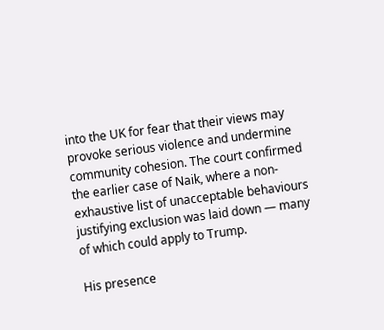into the UK for fear that their views may provoke serious violence and undermine community cohesion. The court confirmed the earlier case of Naik, where a non-exhaustive list of unacceptable behaviours justifying exclusion was laid down — many of which could apply to Trump.

His presence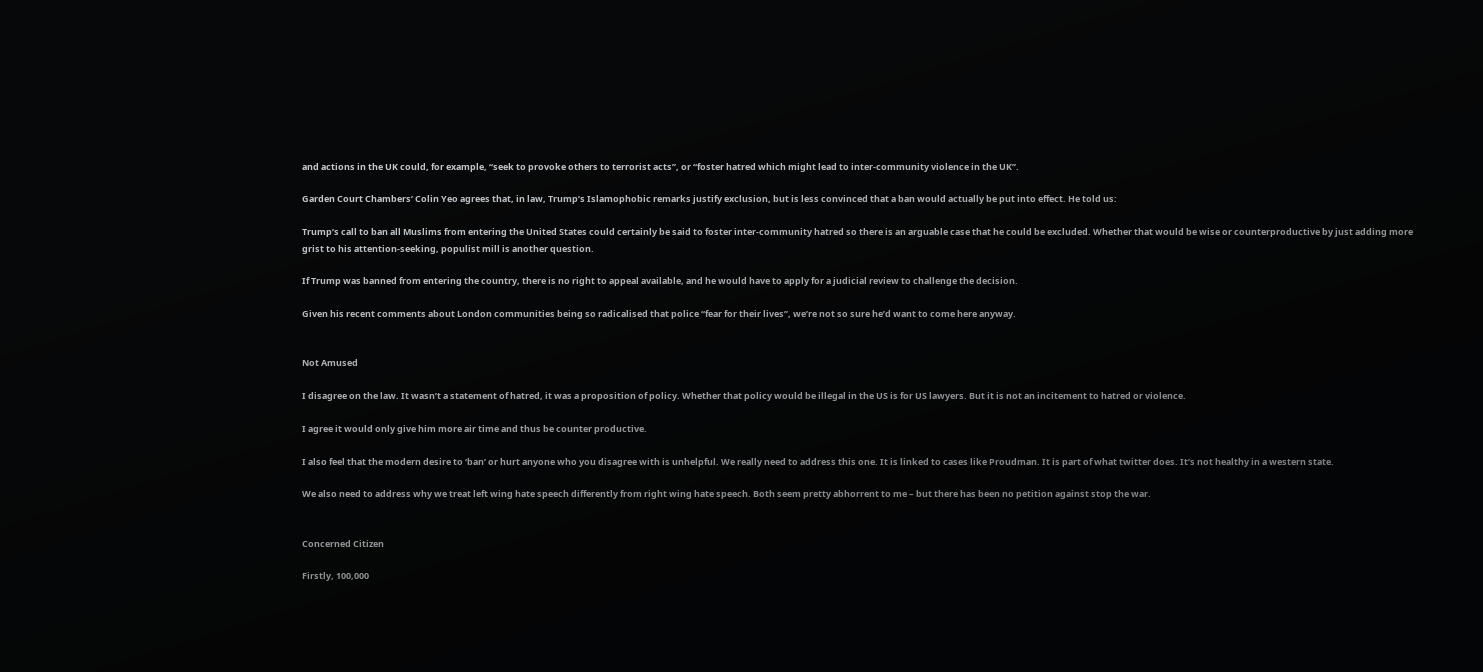and actions in the UK could, for example, “seek to provoke others to terrorist acts”, or “foster hatred which might lead to inter-community violence in the UK”.

Garden Court Chambers’ Colin Yeo agrees that, in law, Trump’s Islamophobic remarks justify exclusion, but is less convinced that a ban would actually be put into effect. He told us:

Trump’s call to ban all Muslims from entering the United States could certainly be said to foster inter-community hatred so there is an arguable case that he could be excluded. Whether that would be wise or counterproductive by just adding more grist to his attention-seeking, populist mill is another question.

If Trump was banned from entering the country, there is no right to appeal available, and he would have to apply for a judicial review to challenge the decision.

Given his recent comments about London communities being so radicalised that police “fear for their lives”, we’re not so sure he’d want to come here anyway.


Not Amused

I disagree on the law. It wasn’t a statement of hatred, it was a proposition of policy. Whether that policy would be illegal in the US is for US lawyers. But it is not an incitement to hatred or violence.

I agree it would only give him more air time and thus be counter productive.

I also feel that the modern desire to ‘ban’ or hurt anyone who you disagree with is unhelpful. We really need to address this one. It is linked to cases like Proudman. It is part of what twitter does. It’s not healthy in a western state.

We also need to address why we treat left wing hate speech differently from right wing hate speech. Both seem pretty abhorrent to me – but there has been no petition against stop the war.


Concerned Citizen

Firstly, 100,000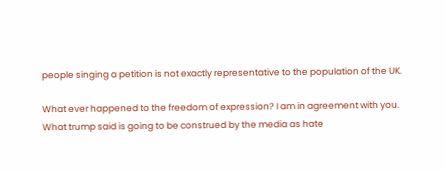people singing a petition is not exactly representative to the population of the UK.

What ever happened to the freedom of expression? I am in agreement with you. What trump said is going to be construed by the media as hate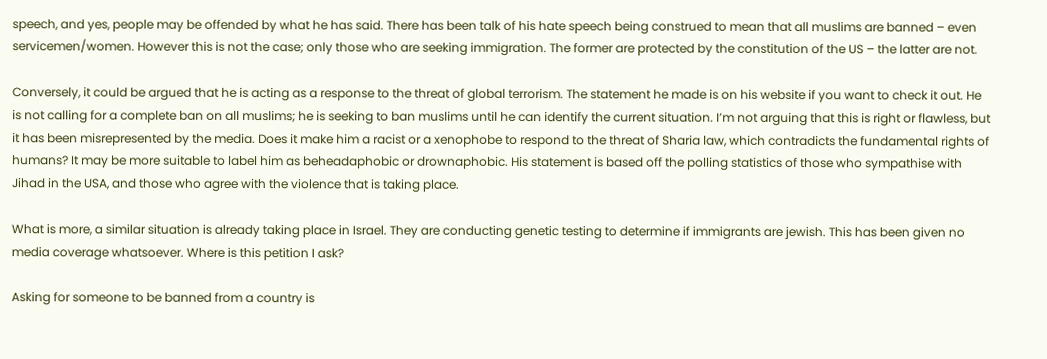speech, and yes, people may be offended by what he has said. There has been talk of his hate speech being construed to mean that all muslims are banned – even servicemen/women. However this is not the case; only those who are seeking immigration. The former are protected by the constitution of the US – the latter are not.

Conversely, it could be argued that he is acting as a response to the threat of global terrorism. The statement he made is on his website if you want to check it out. He is not calling for a complete ban on all muslims; he is seeking to ban muslims until he can identify the current situation. I’m not arguing that this is right or flawless, but it has been misrepresented by the media. Does it make him a racist or a xenophobe to respond to the threat of Sharia law, which contradicts the fundamental rights of humans? It may be more suitable to label him as beheadaphobic or drownaphobic. His statement is based off the polling statistics of those who sympathise with Jihad in the USA, and those who agree with the violence that is taking place.

What is more, a similar situation is already taking place in Israel. They are conducting genetic testing to determine if immigrants are jewish. This has been given no media coverage whatsoever. Where is this petition I ask?

Asking for someone to be banned from a country is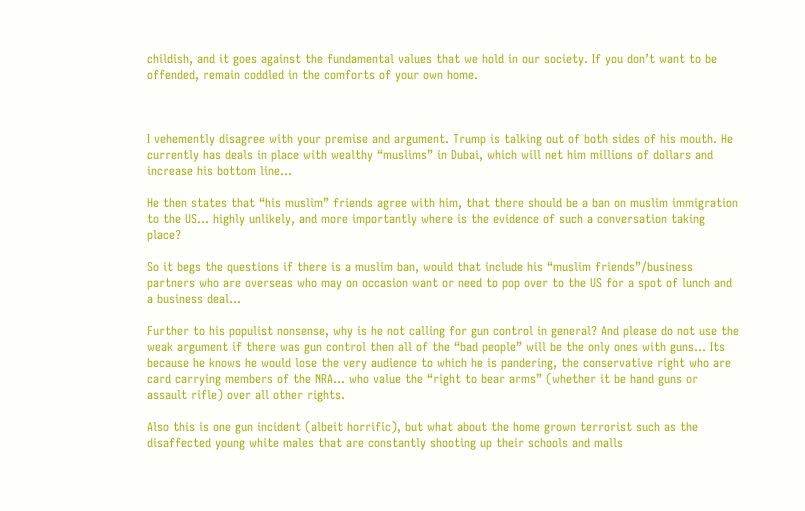childish, and it goes against the fundamental values that we hold in our society. If you don’t want to be offended, remain coddled in the comforts of your own home.



I vehemently disagree with your premise and argument. Trump is talking out of both sides of his mouth. He currently has deals in place with wealthy “muslims” in Dubai, which will net him millions of dollars and increase his bottom line…

He then states that “his muslim” friends agree with him, that there should be a ban on muslim immigration to the US… highly unlikely, and more importantly where is the evidence of such a conversation taking place?

So it begs the questions if there is a muslim ban, would that include his “muslim friends”/business partners who are overseas who may on occasion want or need to pop over to the US for a spot of lunch and a business deal…

Further to his populist nonsense, why is he not calling for gun control in general? And please do not use the weak argument if there was gun control then all of the “bad people” will be the only ones with guns… Its because he knows he would lose the very audience to which he is pandering, the conservative right who are card carrying members of the NRA… who value the “right to bear arms” (whether it be hand guns or assault rifle) over all other rights.

Also this is one gun incident (albeit horrific), but what about the home grown terrorist such as the disaffected young white males that are constantly shooting up their schools and malls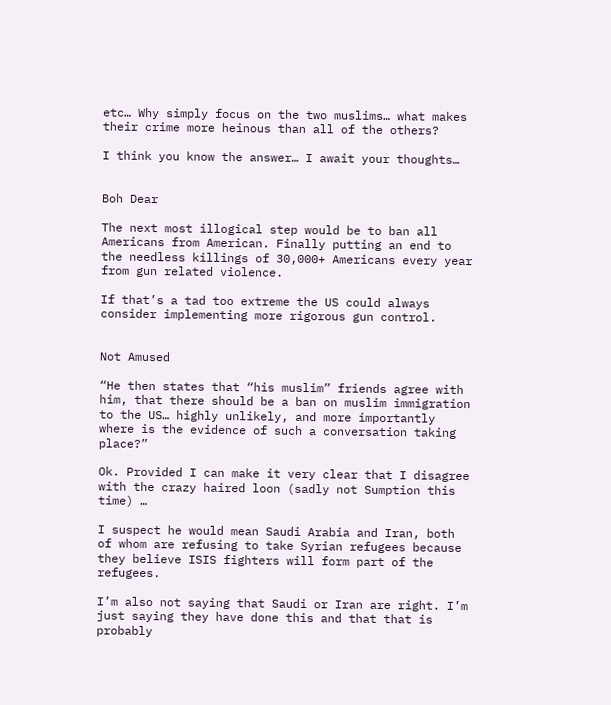etc… Why simply focus on the two muslims… what makes their crime more heinous than all of the others?

I think you know the answer… I await your thoughts…


Boh Dear

The next most illogical step would be to ban all Americans from American. Finally putting an end to the needless killings of 30,000+ Americans every year from gun related violence.

If that’s a tad too extreme the US could always consider implementing more rigorous gun control.


Not Amused

“He then states that “his muslim” friends agree with him, that there should be a ban on muslim immigration to the US… highly unlikely, and more importantly where is the evidence of such a conversation taking place?”

Ok. Provided I can make it very clear that I disagree with the crazy haired loon (sadly not Sumption this time) …

I suspect he would mean Saudi Arabia and Iran, both of whom are refusing to take Syrian refugees because they believe ISIS fighters will form part of the refugees.

I’m also not saying that Saudi or Iran are right. I’m just saying they have done this and that that is probably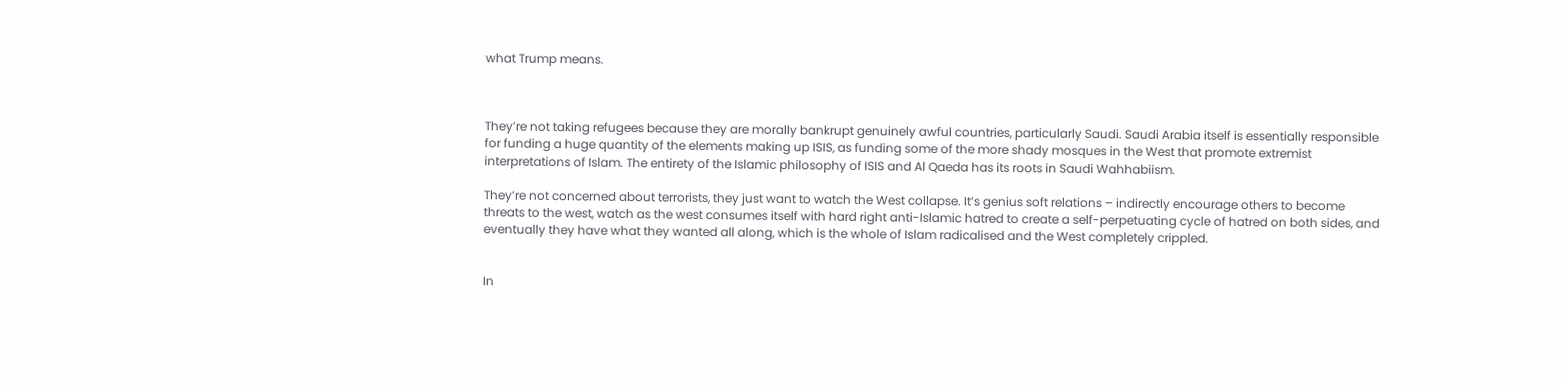what Trump means.



They’re not taking refugees because they are morally bankrupt genuinely awful countries, particularly Saudi. Saudi Arabia itself is essentially responsible for funding a huge quantity of the elements making up ISIS, as funding some of the more shady mosques in the West that promote extremist interpretations of Islam. The entirety of the Islamic philosophy of ISIS and Al Qaeda has its roots in Saudi Wahhabiism.

They’re not concerned about terrorists, they just want to watch the West collapse. It’s genius soft relations – indirectly encourage others to become threats to the west, watch as the west consumes itself with hard right anti-Islamic hatred to create a self-perpetuating cycle of hatred on both sides, and eventually they have what they wanted all along, which is the whole of Islam radicalised and the West completely crippled.


In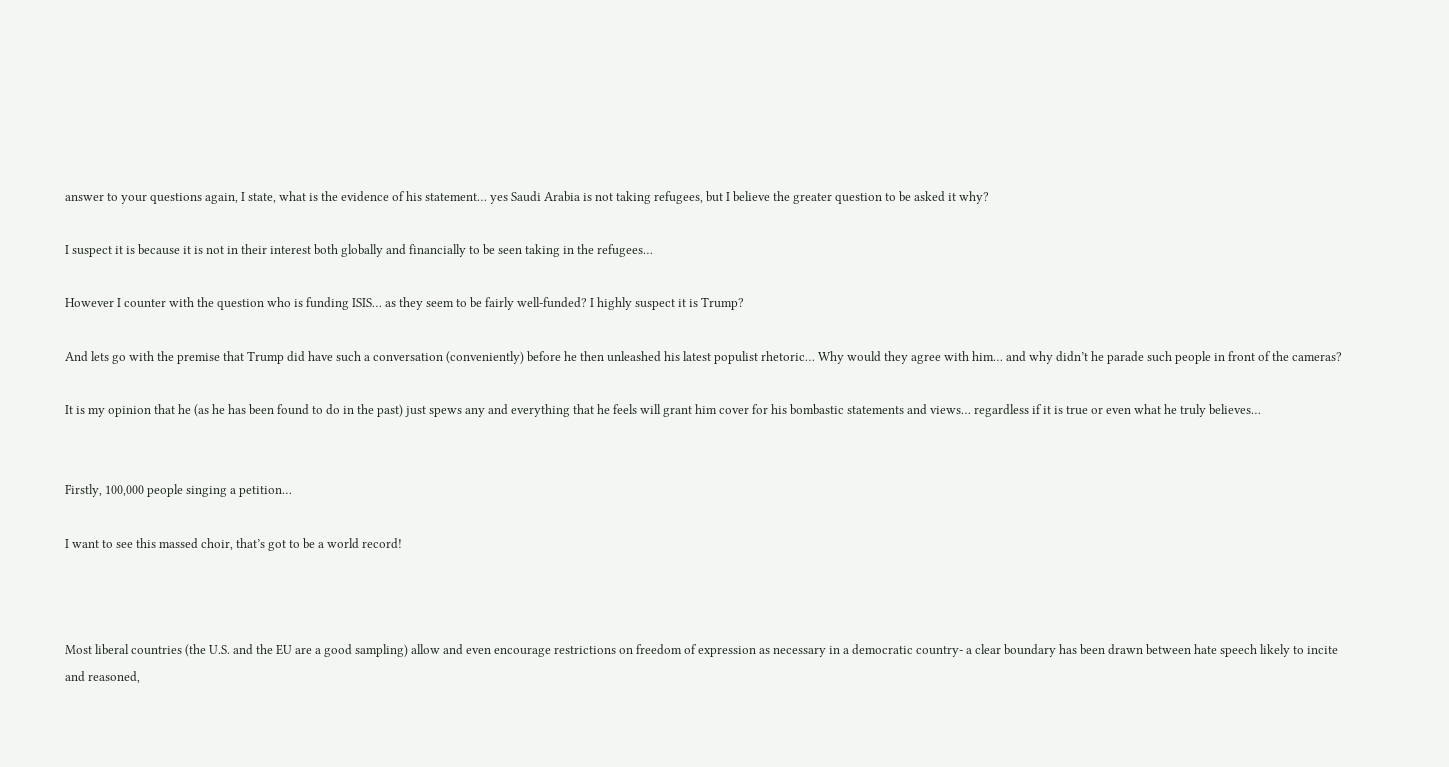answer to your questions again, I state, what is the evidence of his statement… yes Saudi Arabia is not taking refugees, but I believe the greater question to be asked it why?

I suspect it is because it is not in their interest both globally and financially to be seen taking in the refugees…

However I counter with the question who is funding ISIS… as they seem to be fairly well-funded? I highly suspect it is Trump?

And lets go with the premise that Trump did have such a conversation (conveniently) before he then unleashed his latest populist rhetoric… Why would they agree with him… and why didn’t he parade such people in front of the cameras?

It is my opinion that he (as he has been found to do in the past) just spews any and everything that he feels will grant him cover for his bombastic statements and views… regardless if it is true or even what he truly believes…


Firstly, 100,000 people singing a petition…

I want to see this massed choir, that’s got to be a world record!



Most liberal countries (the U.S. and the EU are a good sampling) allow and even encourage restrictions on freedom of expression as necessary in a democratic country- a clear boundary has been drawn between hate speech likely to incite and reasoned,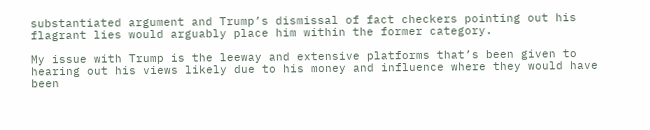substantiated argument and Trump’s dismissal of fact checkers pointing out his flagrant lies would arguably place him within the former category.

My issue with Trump is the leeway and extensive platforms that’s been given to hearing out his views likely due to his money and influence where they would have been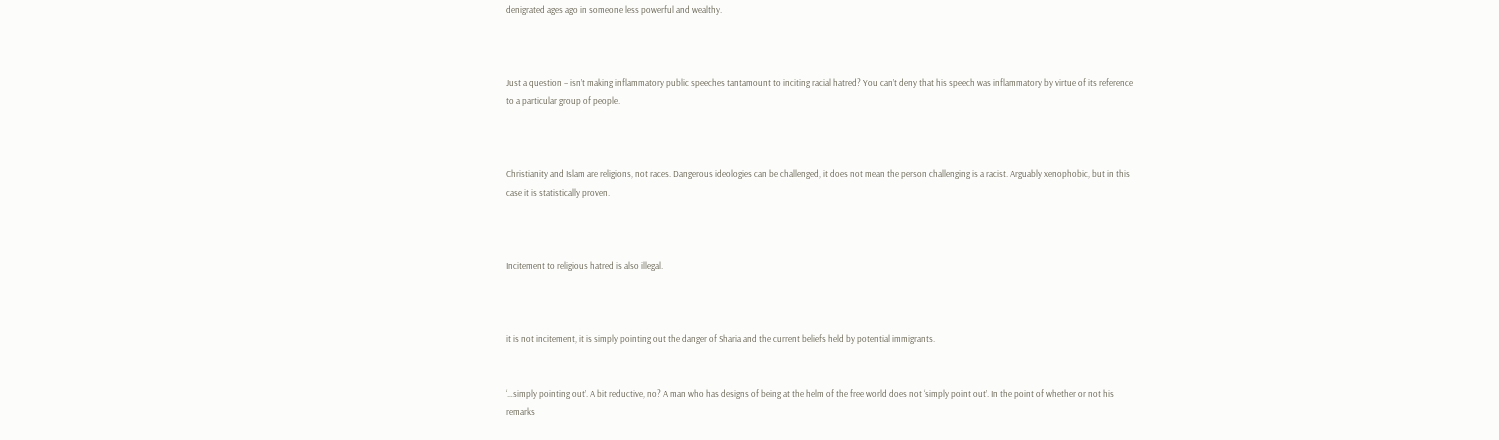denigrated ages ago in someone less powerful and wealthy.



Just a question – isn’t making inflammatory public speeches tantamount to inciting racial hatred? You can’t deny that his speech was inflammatory by virtue of its reference to a particular group of people.



Christianity and Islam are religions, not races. Dangerous ideologies can be challenged, it does not mean the person challenging is a racist. Arguably xenophobic, but in this case it is statistically proven.



Incitement to religious hatred is also illegal.



it is not incitement, it is simply pointing out the danger of Sharia and the current beliefs held by potential immigrants.


‘…simply pointing out’. A bit reductive, no? A man who has designs of being at the helm of the free world does not ‘simply point out’. In the point of whether or not his remarks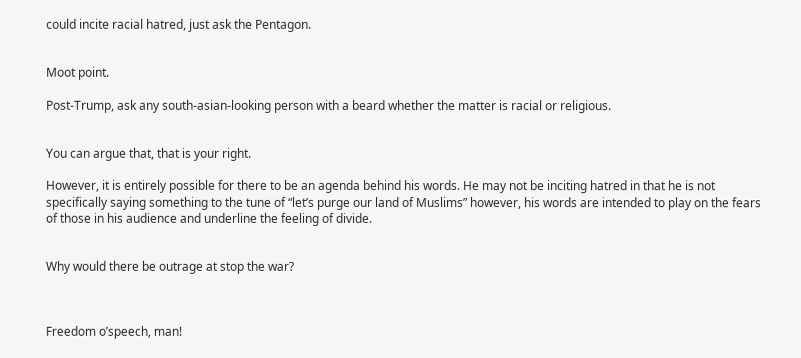could incite racial hatred, just ask the Pentagon.


Moot point.

Post-Trump, ask any south-asian-looking person with a beard whether the matter is racial or religious.


You can argue that, that is your right.

However, it is entirely possible for there to be an agenda behind his words. He may not be inciting hatred in that he is not specifically saying something to the tune of “let’s purge our land of Muslims” however, his words are intended to play on the fears of those in his audience and underline the feeling of divide.


Why would there be outrage at stop the war?



Freedom o’speech, man!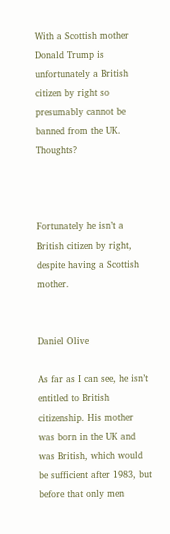With a Scottish mother Donald Trump is unfortunately a British citizen by right so presumably cannot be banned from the UK. Thoughts?



Fortunately he isn’t a British citizen by right, despite having a Scottish mother.


Daniel Olive

As far as I can see, he isn’t entitled to British citizenship. His mother was born in the UK and was British, which would be sufficient after 1983, but before that only men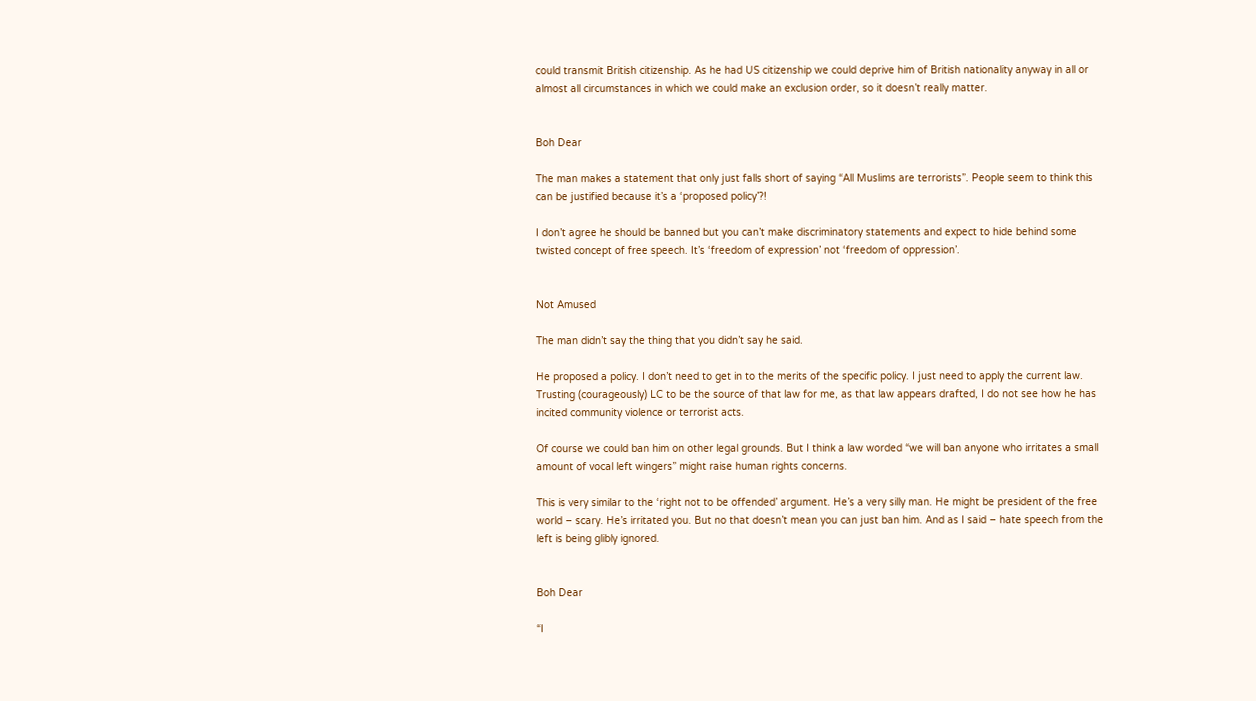could transmit British citizenship. As he had US citizenship we could deprive him of British nationality anyway in all or almost all circumstances in which we could make an exclusion order, so it doesn’t really matter.


Boh Dear

The man makes a statement that only just falls short of saying “All Muslims are terrorists”. People seem to think this can be justified because it’s a ‘proposed policy’?!

I don’t agree he should be banned but you can’t make discriminatory statements and expect to hide behind some twisted concept of free speech. It’s ‘freedom of expression’ not ‘freedom of oppression’.


Not Amused

The man didn’t say the thing that you didn’t say he said.

He proposed a policy. I don’t need to get in to the merits of the specific policy. I just need to apply the current law. Trusting (courageously) LC to be the source of that law for me, as that law appears drafted, I do not see how he has incited community violence or terrorist acts.

Of course we could ban him on other legal grounds. But I think a law worded “we will ban anyone who irritates a small amount of vocal left wingers” might raise human rights concerns.

This is very similar to the ‘right not to be offended’ argument. He’s a very silly man. He might be president of the free world – scary. He’s irritated you. But no that doesn’t mean you can just ban him. And as I said – hate speech from the left is being glibly ignored.


Boh Dear

“I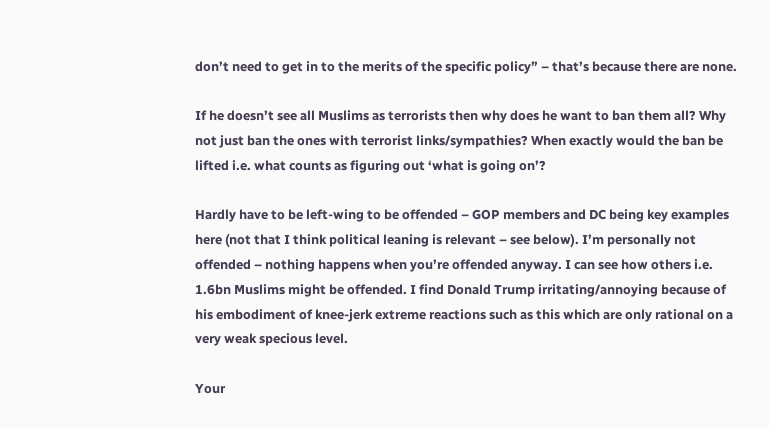don’t need to get in to the merits of the specific policy” – that’s because there are none.

If he doesn’t see all Muslims as terrorists then why does he want to ban them all? Why not just ban the ones with terrorist links/sympathies? When exactly would the ban be lifted i.e. what counts as figuring out ‘what is going on’?

Hardly have to be left-wing to be offended – GOP members and DC being key examples here (not that I think political leaning is relevant – see below). I’m personally not offended – nothing happens when you’re offended anyway. I can see how others i.e. 1.6bn Muslims might be offended. I find Donald Trump irritating/annoying because of his embodiment of knee-jerk extreme reactions such as this which are only rational on a very weak specious level.

Your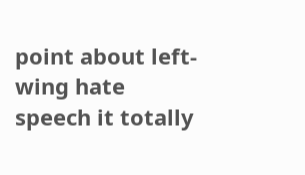point about left-wing hate speech it totally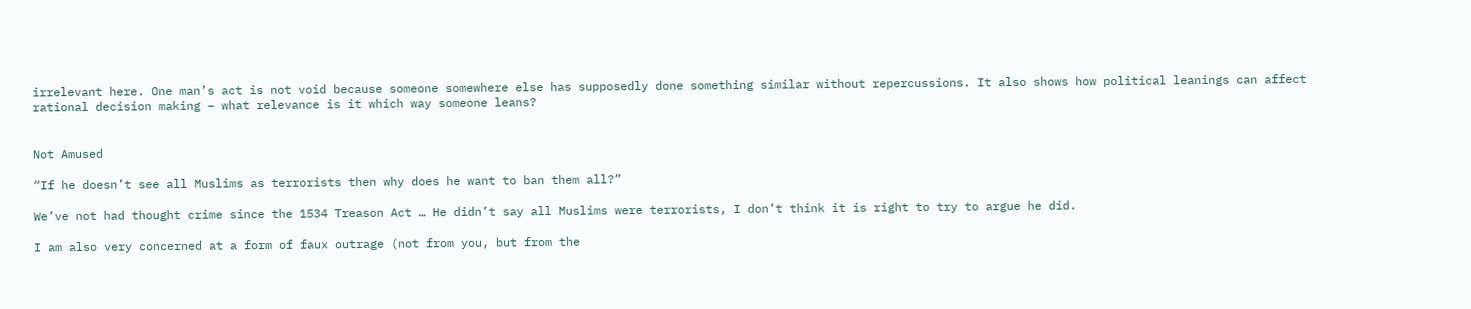irrelevant here. One man’s act is not void because someone somewhere else has supposedly done something similar without repercussions. It also shows how political leanings can affect rational decision making – what relevance is it which way someone leans?


Not Amused

“If he doesn’t see all Muslims as terrorists then why does he want to ban them all?”

We’ve not had thought crime since the 1534 Treason Act … He didn’t say all Muslims were terrorists, I don’t think it is right to try to argue he did.

I am also very concerned at a form of faux outrage (not from you, but from the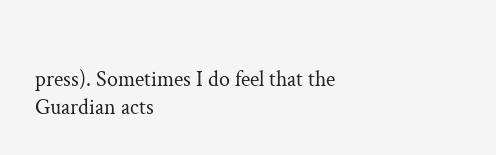press). Sometimes I do feel that the Guardian acts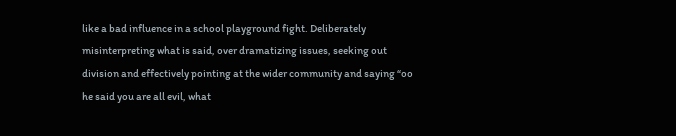like a bad influence in a school playground fight. Deliberately misinterpreting what is said, over dramatizing issues, seeking out division and effectively pointing at the wider community and saying “oo he said you are all evil, what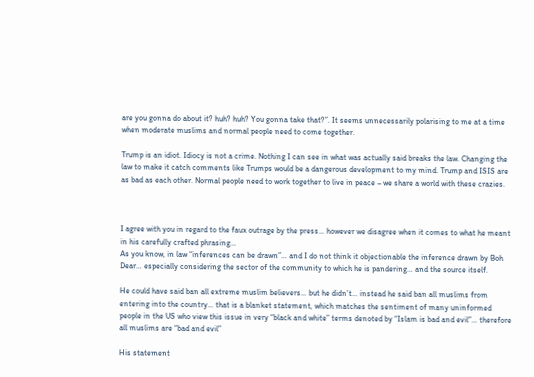are you gonna do about it? huh? huh? You gonna take that?”. It seems unnecessarily polarising to me at a time when moderate muslims and normal people need to come together.

Trump is an idiot. Idiocy is not a crime. Nothing I can see in what was actually said breaks the law. Changing the law to make it catch comments like Trumps would be a dangerous development to my mind. Trump and ISIS are as bad as each other. Normal people need to work together to live in peace – we share a world with these crazies.



I agree with you in regard to the faux outrage by the press… however we disagree when it comes to what he meant in his carefully crafted phrasing…
As you know, in law “inferences can be drawn”… and I do not think it objectionable the inference drawn by Boh Dear… especially considering the sector of the community to which he is pandering… and the source itself.

He could have said ban all extreme muslim believers… but he didn’t… instead he said ban all muslims from entering into the country… that is a blanket statement, which matches the sentiment of many uninformed people in the US who view this issue in very “black and white” terms denoted by “Islam is bad and evil”… therefore all muslims are “bad and evil”

His statement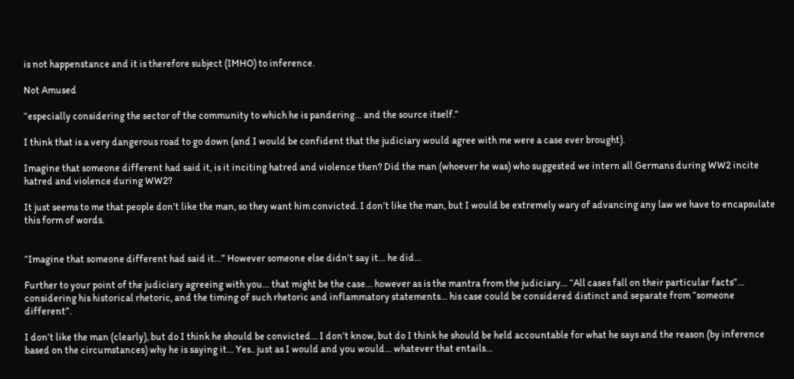is not happenstance and it is therefore subject (IMHO) to inference.

Not Amused

“especially considering the sector of the community to which he is pandering… and the source itself.”

I think that is a very dangerous road to go down (and I would be confident that the judiciary would agree with me were a case ever brought).

Imagine that someone different had said it, is it inciting hatred and violence then? Did the man (whoever he was) who suggested we intern all Germans during WW2 incite hatred and violence during WW2?

It just seems to me that people don’t like the man, so they want him convicted. I don’t like the man, but I would be extremely wary of advancing any law we have to encapsulate this form of words.


“Imagine that someone different had said it…” However someone else didn’t say it… he did…

Further to your point of the judiciary agreeing with you… that might be the case… however as is the mantra from the judiciary… “All cases fall on their particular facts”… considering his historical rhetoric, and the timing of such rhetoric and inflammatory statements… his case could be considered distinct and separate from “someone different”.

I don’t like the man (clearly), but do I think he should be convicted… I don’t know, but do I think he should be held accountable for what he says and the reason (by inference based on the circumstances) why he is saying it… Yes.. just as I would and you would… whatever that entails…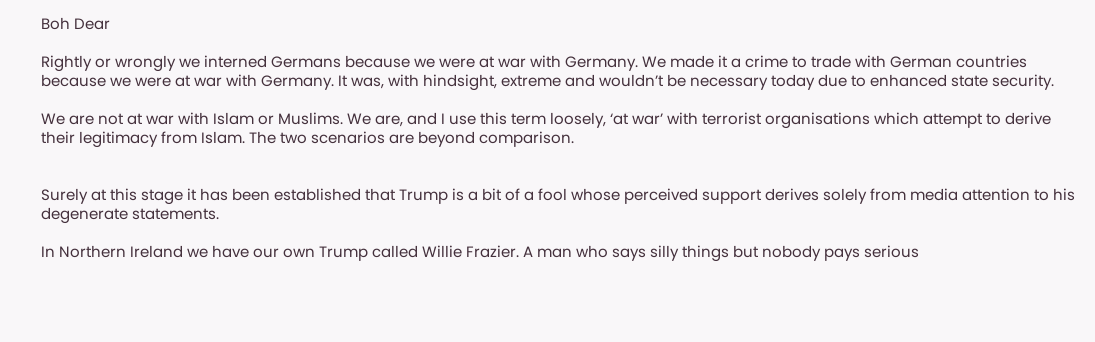Boh Dear

Rightly or wrongly we interned Germans because we were at war with Germany. We made it a crime to trade with German countries because we were at war with Germany. It was, with hindsight, extreme and wouldn’t be necessary today due to enhanced state security.

We are not at war with Islam or Muslims. We are, and I use this term loosely, ‘at war’ with terrorist organisations which attempt to derive their legitimacy from Islam. The two scenarios are beyond comparison.


Surely at this stage it has been established that Trump is a bit of a fool whose perceived support derives solely from media attention to his degenerate statements.

In Northern Ireland we have our own Trump called Willie Frazier. A man who says silly things but nobody pays serious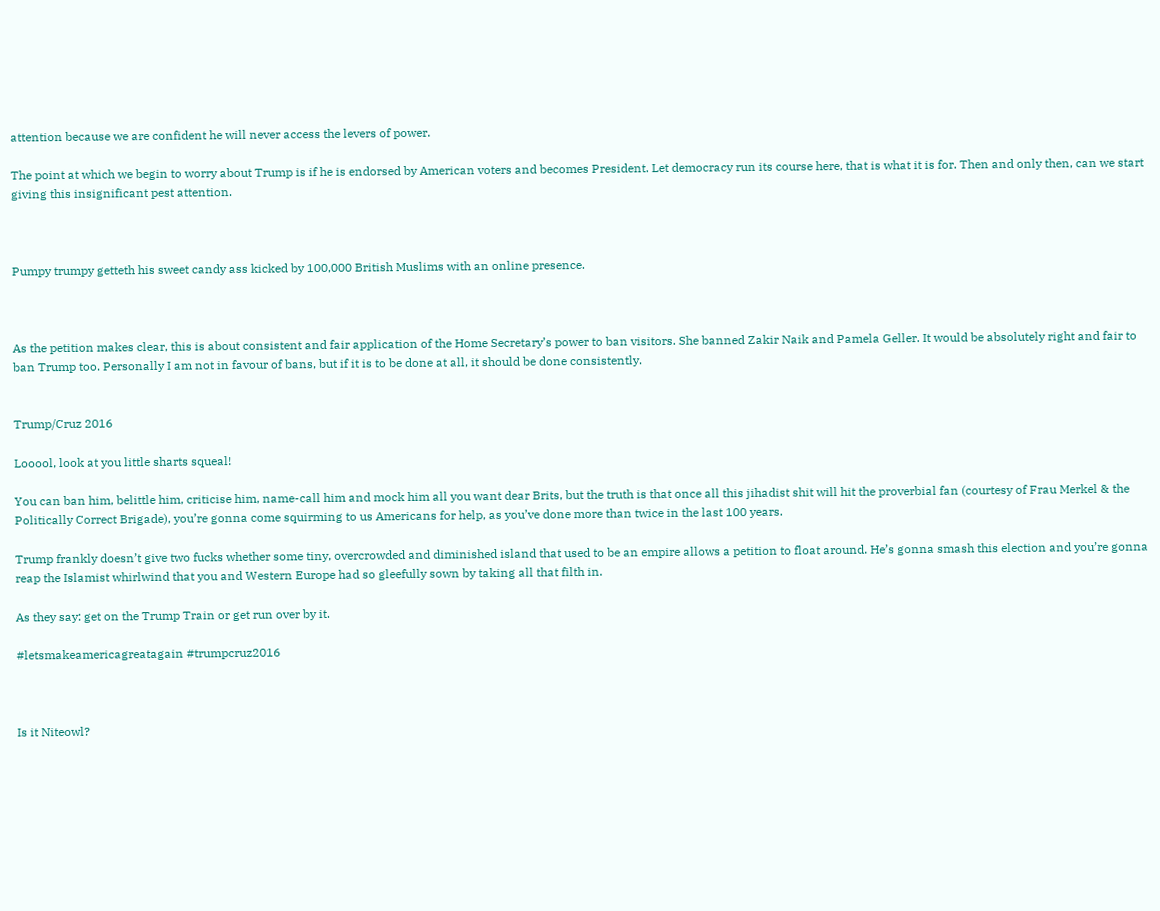attention because we are confident he will never access the levers of power.

The point at which we begin to worry about Trump is if he is endorsed by American voters and becomes President. Let democracy run its course here, that is what it is for. Then and only then, can we start giving this insignificant pest attention.



Pumpy trumpy getteth his sweet candy ass kicked by 100,000 British Muslims with an online presence.



As the petition makes clear, this is about consistent and fair application of the Home Secretary’s power to ban visitors. She banned Zakir Naik and Pamela Geller. It would be absolutely right and fair to ban Trump too. Personally I am not in favour of bans, but if it is to be done at all, it should be done consistently.


Trump/Cruz 2016

Looool, look at you little sharts squeal!

You can ban him, belittle him, criticise him, name-call him and mock him all you want dear Brits, but the truth is that once all this jihadist shit will hit the proverbial fan (courtesy of Frau Merkel & the Politically Correct Brigade), you’re gonna come squirming to us Americans for help, as you’ve done more than twice in the last 100 years.

Trump frankly doesn’t give two fucks whether some tiny, overcrowded and diminished island that used to be an empire allows a petition to float around. He’s gonna smash this election and you’re gonna reap the Islamist whirlwind that you and Western Europe had so gleefully sown by taking all that filth in.

As they say: get on the Trump Train or get run over by it.

#letsmakeamericagreatagain #trumpcruz2016



Is it Niteowl?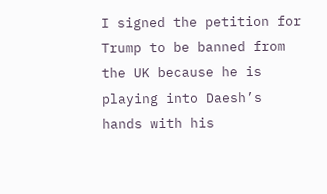I signed the petition for Trump to be banned from the UK because he is playing into Daesh’s hands with his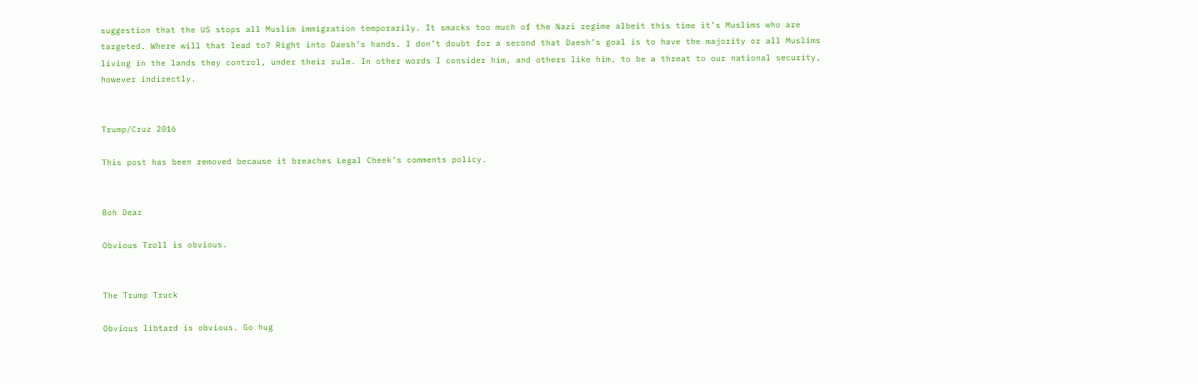suggestion that the US stops all Muslim immigration temporarily. It smacks too much of the Nazi regime albeit this time it’s Muslims who are targeted. Where will that lead to? Right into Daesh’s hands. I don’t doubt for a second that Daesh’s goal is to have the majority or all Muslims living in the lands they control, under their rule. In other words I consider him, and others like him, to be a threat to our national security, however indirectly.


Trump/Cruz 2016

This post has been removed because it breaches Legal Cheek’s comments policy.


Boh Dear

Obvious Troll is obvious.


The Trump Truck

Obvious libtard is obvious. Go hug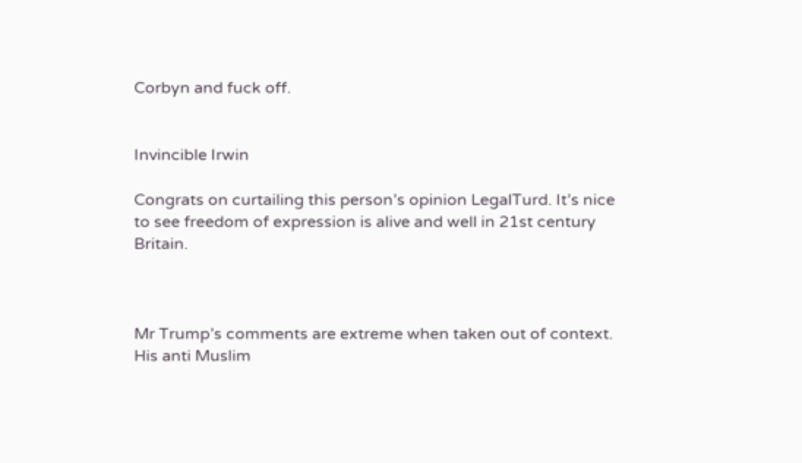Corbyn and fuck off.


Invincible Irwin

Congrats on curtailing this person’s opinion LegalTurd. It’s nice to see freedom of expression is alive and well in 21st century Britain.



Mr Trump’s comments are extreme when taken out of context. His anti Muslim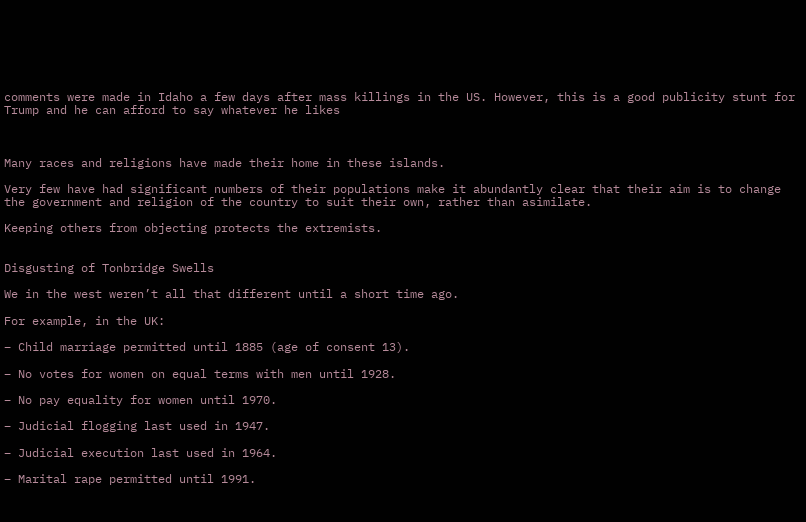comments were made in Idaho a few days after mass killings in the US. However, this is a good publicity stunt for Trump and he can afford to say whatever he likes



Many races and religions have made their home in these islands.

Very few have had significant numbers of their populations make it abundantly clear that their aim is to change the government and religion of the country to suit their own, rather than asimilate.

Keeping others from objecting protects the extremists.


Disgusting of Tonbridge Swells

We in the west weren’t all that different until a short time ago.

For example, in the UK:

– Child marriage permitted until 1885 (age of consent 13).

– No votes for women on equal terms with men until 1928.

– No pay equality for women until 1970.

– Judicial flogging last used in 1947.

– Judicial execution last used in 1964.

– Marital rape permitted until 1991.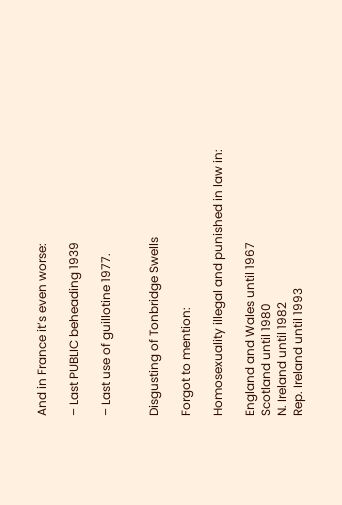And in France it’s even worse:

– Last PUBLIC beheading 1939

– Last use of guillotine 1977.


Disgusting of Tonbridge Swells

Forgot to mention:

Homosexuality illegal and punished in law in:

England and Wales until 1967
Scotland until 1980
N. Ireland until 1982
Rep. Ireland until 1993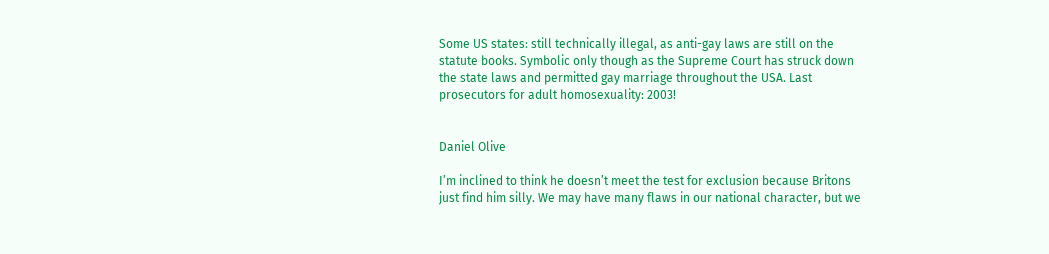Some US states: still technically illegal, as anti-gay laws are still on the statute books. Symbolic only though as the Supreme Court has struck down the state laws and permitted gay marriage throughout the USA. Last prosecutors for adult homosexuality: 2003!


Daniel Olive

I’m inclined to think he doesn’t meet the test for exclusion because Britons just find him silly. We may have many flaws in our national character, but we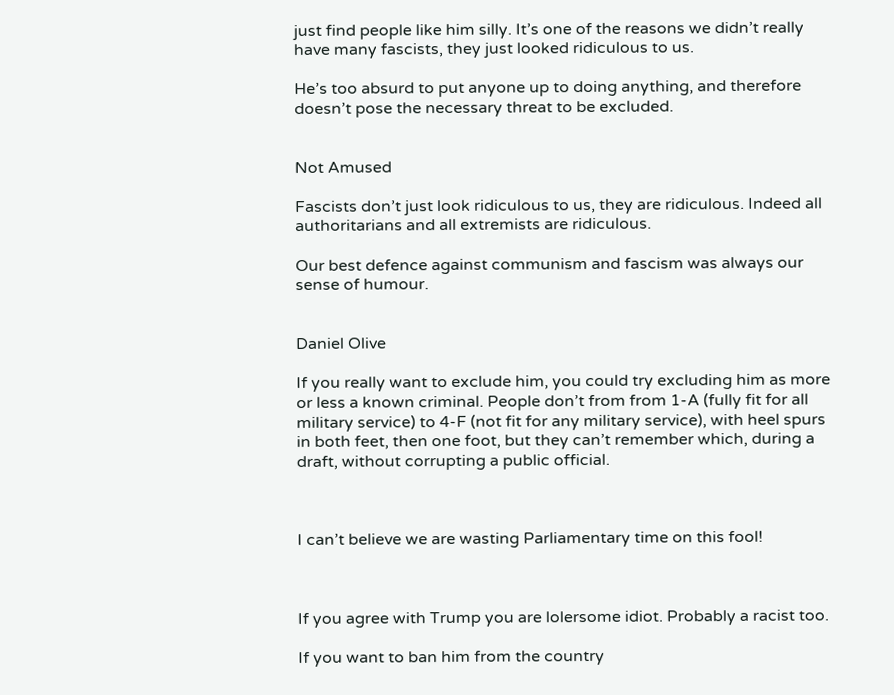just find people like him silly. It’s one of the reasons we didn’t really have many fascists, they just looked ridiculous to us.

He’s too absurd to put anyone up to doing anything, and therefore doesn’t pose the necessary threat to be excluded.


Not Amused

Fascists don’t just look ridiculous to us, they are ridiculous. Indeed all authoritarians and all extremists are ridiculous.

Our best defence against communism and fascism was always our sense of humour.


Daniel Olive

If you really want to exclude him, you could try excluding him as more or less a known criminal. People don’t from from 1-A (fully fit for all military service) to 4-F (not fit for any military service), with heel spurs in both feet, then one foot, but they can’t remember which, during a draft, without corrupting a public official.



I can’t believe we are wasting Parliamentary time on this fool!



If you agree with Trump you are lolersome idiot. Probably a racist too.

If you want to ban him from the country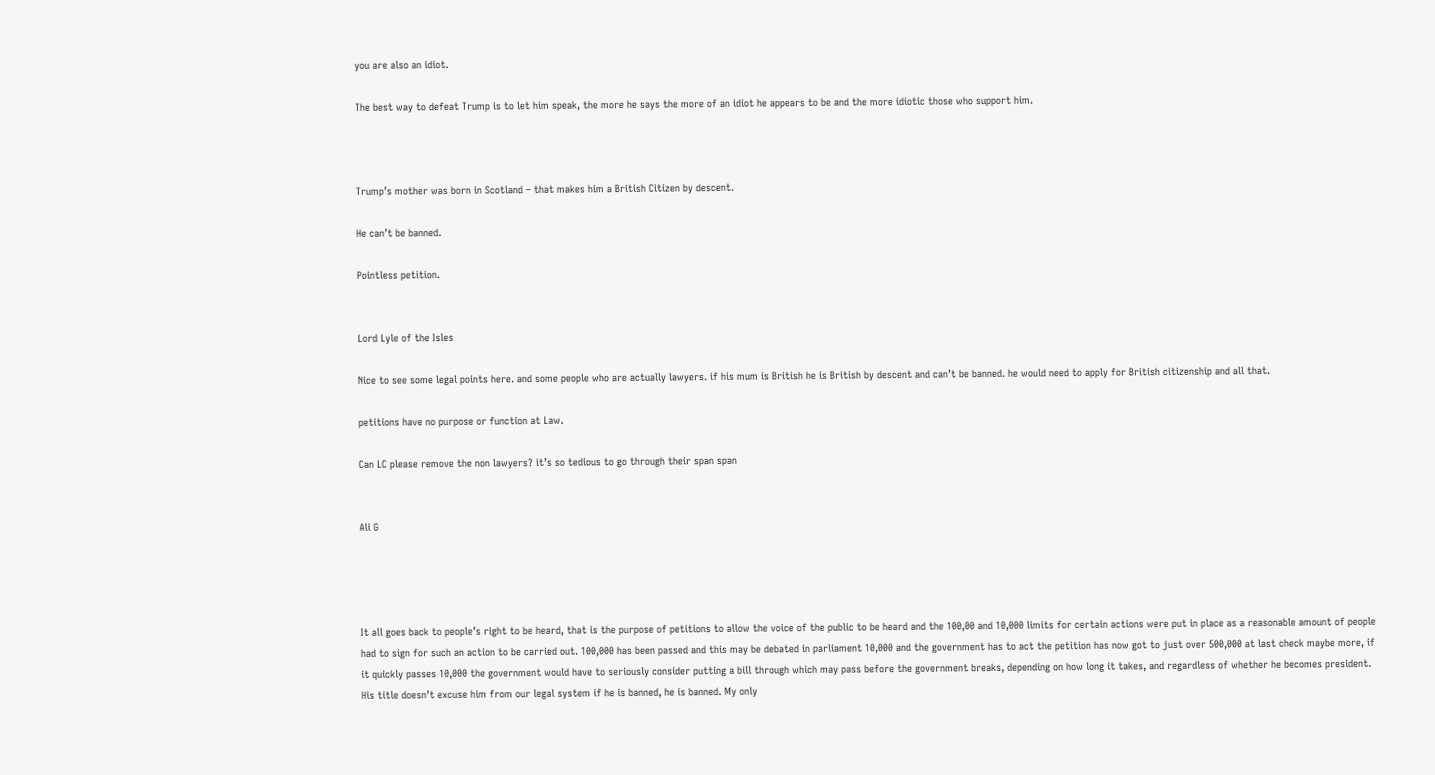you are also an idiot.

The best way to defeat Trump is to let him speak, the more he says the more of an idiot he appears to be and the more idiotic those who support him.



Trump’s mother was born in Scotland – that makes him a British Citizen by descent.

He can’t be banned.

Pointless petition.


Lord Lyle of the Isles

Nice to see some legal points here. and some people who are actually lawyers. if his mum is British he is British by descent and can’t be banned. he would need to apply for British citizenship and all that.

petitions have no purpose or function at Law.

Can LC please remove the non lawyers? it’s so tedious to go through their span span


Ali G




It all goes back to people’s right to be heard, that is the purpose of petitions to allow the voice of the public to be heard and the 100,00 and 10,000 limits for certain actions were put in place as a reasonable amount of people had to sign for such an action to be carried out. 100,000 has been passed and this may be debated in parliament 10,000 and the government has to act the petition has now got to just over 500,000 at last check maybe more, if it quickly passes 10,000 the government would have to seriously consider putting a bill through which may pass before the government breaks, depending on how long it takes, and regardless of whether he becomes president. His title doesn’t excuse him from our legal system if he is banned, he is banned. My only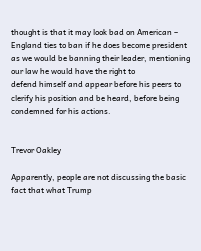thought is that it may look bad on American – England ties to ban if he does become president as we would be banning their leader, mentioning our law he would have the right to
defend himself and appear before his peers to clerify his position and be heard, before being condemned for his actions.


Trevor Oakley

Apparently, people are not discussing the basic fact that what Trump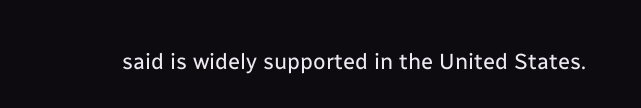said is widely supported in the United States.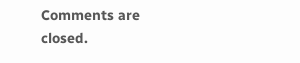Comments are closed.